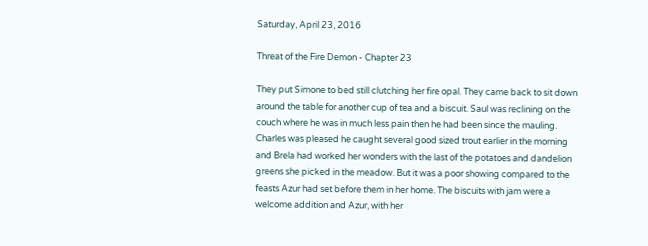Saturday, April 23, 2016

Threat of the Fire Demon - Chapter 23

They put Simone to bed still clutching her fire opal. They came back to sit down around the table for another cup of tea and a biscuit. Saul was reclining on the couch where he was in much less pain then he had been since the mauling. Charles was pleased he caught several good sized trout earlier in the morning and Brela had worked her wonders with the last of the potatoes and dandelion greens she picked in the meadow. But it was a poor showing compared to the feasts Azur had set before them in her home. The biscuits with jam were a welcome addition and Azur, with her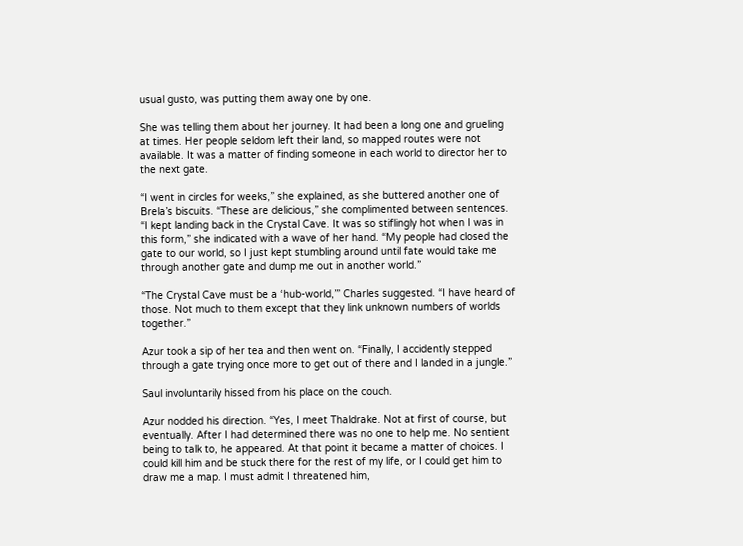usual gusto, was putting them away one by one.

She was telling them about her journey. It had been a long one and grueling at times. Her people seldom left their land, so mapped routes were not available. It was a matter of finding someone in each world to director her to the next gate.

“I went in circles for weeks,” she explained, as she buttered another one of Brela’s biscuits. “These are delicious,” she complimented between sentences. “I kept landing back in the Crystal Cave. It was so stiflingly hot when I was in this form,” she indicated with a wave of her hand. “My people had closed the gate to our world, so I just kept stumbling around until fate would take me through another gate and dump me out in another world.”

“The Crystal Cave must be a ‘hub-world,’” Charles suggested. “I have heard of those. Not much to them except that they link unknown numbers of worlds together.”

Azur took a sip of her tea and then went on. “Finally, I accidently stepped through a gate trying once more to get out of there and I landed in a jungle.”

Saul involuntarily hissed from his place on the couch.

Azur nodded his direction. “Yes, I meet Thaldrake. Not at first of course, but eventually. After I had determined there was no one to help me. No sentient being to talk to, he appeared. At that point it became a matter of choices. I could kill him and be stuck there for the rest of my life, or I could get him to draw me a map. I must admit I threatened him,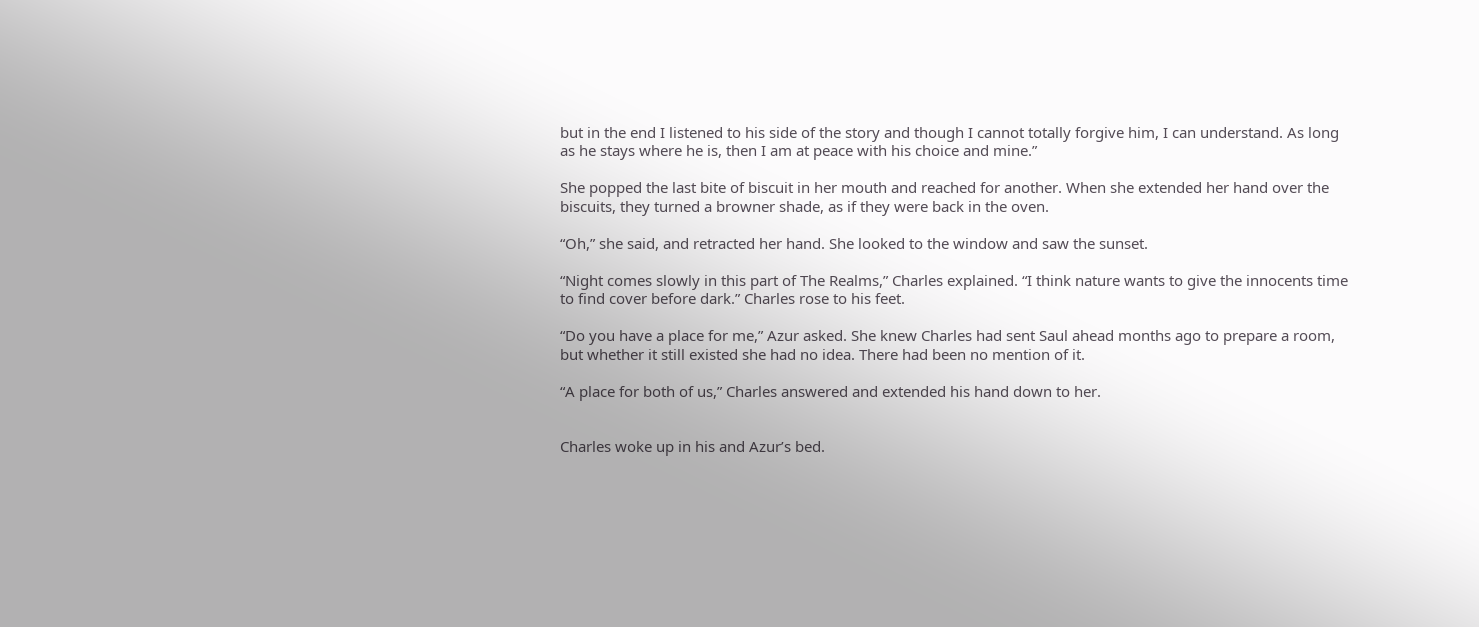but in the end I listened to his side of the story and though I cannot totally forgive him, I can understand. As long as he stays where he is, then I am at peace with his choice and mine.”

She popped the last bite of biscuit in her mouth and reached for another. When she extended her hand over the biscuits, they turned a browner shade, as if they were back in the oven.

“Oh,” she said, and retracted her hand. She looked to the window and saw the sunset.

“Night comes slowly in this part of The Realms,” Charles explained. “I think nature wants to give the innocents time to find cover before dark.” Charles rose to his feet.

“Do you have a place for me,” Azur asked. She knew Charles had sent Saul ahead months ago to prepare a room, but whether it still existed she had no idea. There had been no mention of it.

“A place for both of us,” Charles answered and extended his hand down to her.


Charles woke up in his and Azur’s bed.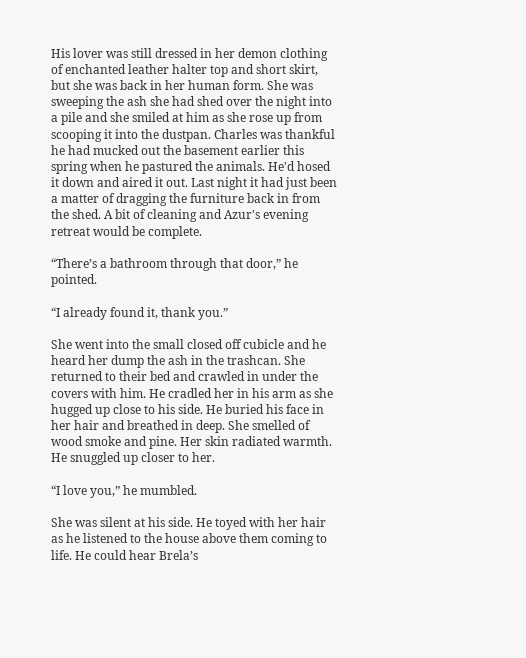His lover was still dressed in her demon clothing of enchanted leather halter top and short skirt, but she was back in her human form. She was sweeping the ash she had shed over the night into a pile and she smiled at him as she rose up from scooping it into the dustpan. Charles was thankful he had mucked out the basement earlier this spring when he pastured the animals. He'd hosed it down and aired it out. Last night it had just been a matter of dragging the furniture back in from the shed. A bit of cleaning and Azur's evening retreat would be complete.

“There’s a bathroom through that door,” he pointed.

“I already found it, thank you.”

She went into the small closed off cubicle and he heard her dump the ash in the trashcan. She returned to their bed and crawled in under the covers with him. He cradled her in his arm as she hugged up close to his side. He buried his face in her hair and breathed in deep. She smelled of wood smoke and pine. Her skin radiated warmth. He snuggled up closer to her.

“I love you,” he mumbled.

She was silent at his side. He toyed with her hair as he listened to the house above them coming to life. He could hear Brela’s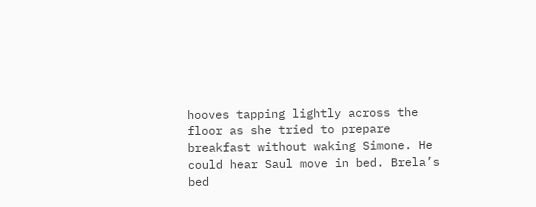hooves tapping lightly across the floor as she tried to prepare breakfast without waking Simone. He could hear Saul move in bed. Brela’s bed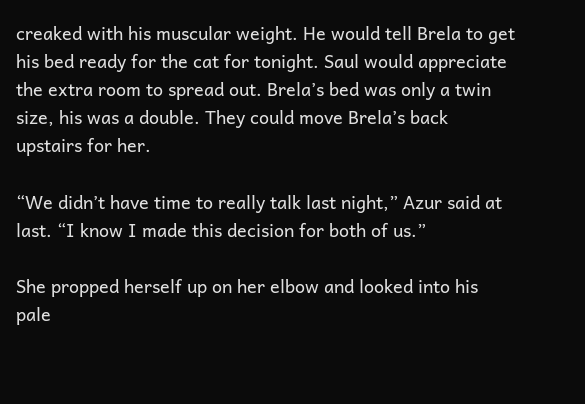creaked with his muscular weight. He would tell Brela to get his bed ready for the cat for tonight. Saul would appreciate the extra room to spread out. Brela’s bed was only a twin size, his was a double. They could move Brela’s back upstairs for her.

“We didn’t have time to really talk last night,” Azur said at last. “I know I made this decision for both of us.”

She propped herself up on her elbow and looked into his pale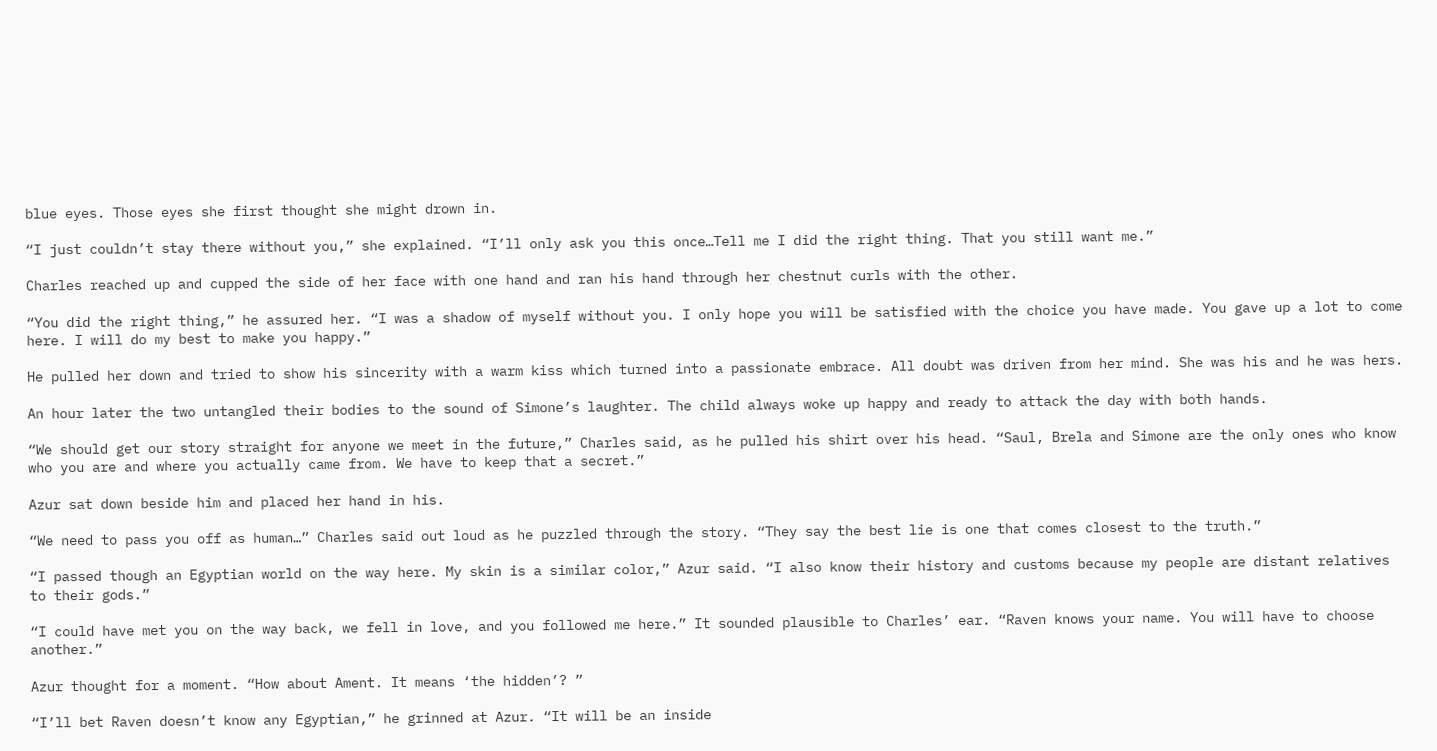blue eyes. Those eyes she first thought she might drown in.

“I just couldn’t stay there without you,” she explained. “I’ll only ask you this once…Tell me I did the right thing. That you still want me.”

Charles reached up and cupped the side of her face with one hand and ran his hand through her chestnut curls with the other.

“You did the right thing,” he assured her. “I was a shadow of myself without you. I only hope you will be satisfied with the choice you have made. You gave up a lot to come here. I will do my best to make you happy.”

He pulled her down and tried to show his sincerity with a warm kiss which turned into a passionate embrace. All doubt was driven from her mind. She was his and he was hers.

An hour later the two untangled their bodies to the sound of Simone’s laughter. The child always woke up happy and ready to attack the day with both hands.

“We should get our story straight for anyone we meet in the future,” Charles said, as he pulled his shirt over his head. “Saul, Brela and Simone are the only ones who know who you are and where you actually came from. We have to keep that a secret.”

Azur sat down beside him and placed her hand in his.

“We need to pass you off as human…” Charles said out loud as he puzzled through the story. “They say the best lie is one that comes closest to the truth.”

“I passed though an Egyptian world on the way here. My skin is a similar color,” Azur said. “I also know their history and customs because my people are distant relatives to their gods.”

“I could have met you on the way back, we fell in love, and you followed me here.” It sounded plausible to Charles’ ear. “Raven knows your name. You will have to choose another.”

Azur thought for a moment. “How about Ament. It means ‘the hidden’? ”

“I’ll bet Raven doesn’t know any Egyptian,” he grinned at Azur. “It will be an inside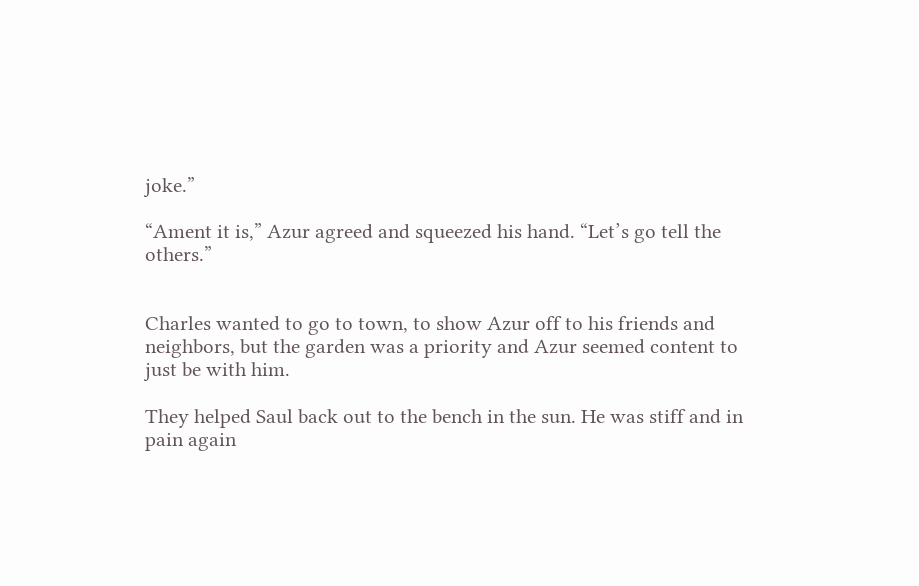joke.”

“Ament it is,” Azur agreed and squeezed his hand. “Let’s go tell the others.”


Charles wanted to go to town, to show Azur off to his friends and neighbors, but the garden was a priority and Azur seemed content to just be with him.

They helped Saul back out to the bench in the sun. He was stiff and in pain again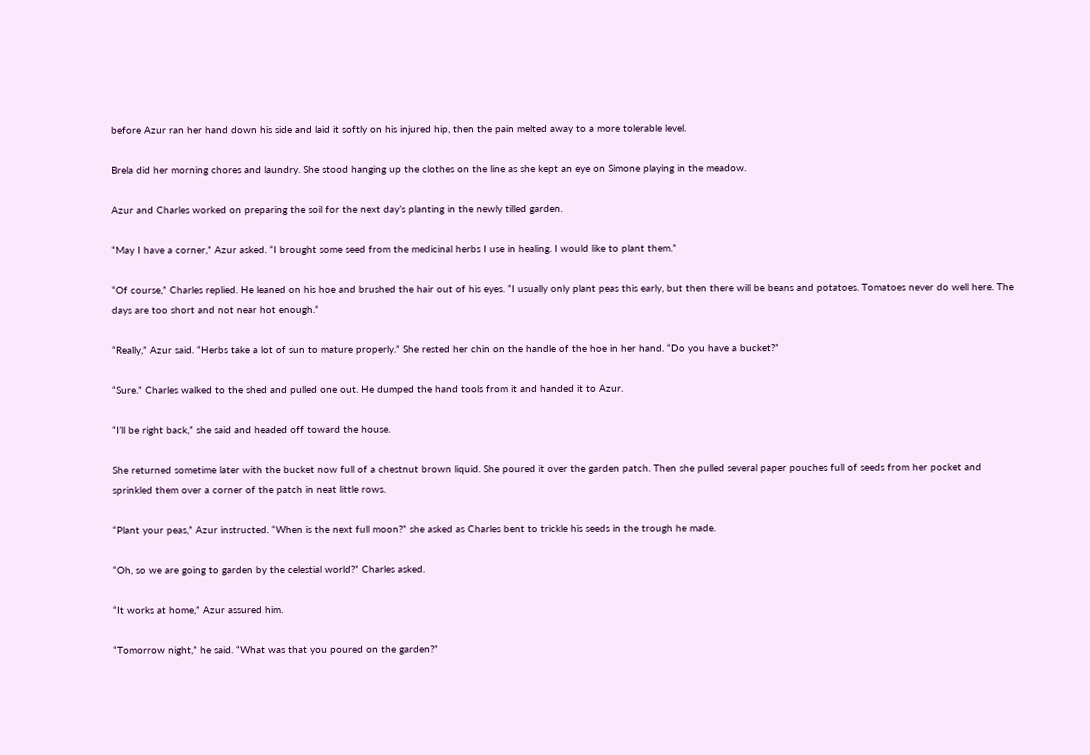before Azur ran her hand down his side and laid it softly on his injured hip, then the pain melted away to a more tolerable level.

Brela did her morning chores and laundry. She stood hanging up the clothes on the line as she kept an eye on Simone playing in the meadow.

Azur and Charles worked on preparing the soil for the next day’s planting in the newly tilled garden.

“May I have a corner,” Azur asked. “I brought some seed from the medicinal herbs I use in healing. I would like to plant them.”

“Of course,” Charles replied. He leaned on his hoe and brushed the hair out of his eyes. “I usually only plant peas this early, but then there will be beans and potatoes. Tomatoes never do well here. The days are too short and not near hot enough.”

“Really,” Azur said. “Herbs take a lot of sun to mature properly.” She rested her chin on the handle of the hoe in her hand. “Do you have a bucket?”

“Sure.” Charles walked to the shed and pulled one out. He dumped the hand tools from it and handed it to Azur.

“I’ll be right back,” she said and headed off toward the house.

She returned sometime later with the bucket now full of a chestnut brown liquid. She poured it over the garden patch. Then she pulled several paper pouches full of seeds from her pocket and sprinkled them over a corner of the patch in neat little rows.

“Plant your peas,” Azur instructed. “When is the next full moon?” she asked as Charles bent to trickle his seeds in the trough he made.

“Oh, so we are going to garden by the celestial world?” Charles asked.

“It works at home,” Azur assured him.

“Tomorrow night,” he said. “What was that you poured on the garden?”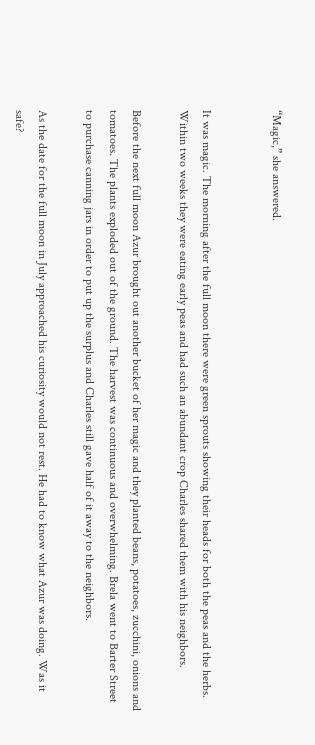“Magic,” she answered.


It was magic. The morning after the full moon there were green sprouts showing their heads for both the peas and the herbs. Within two weeks they were eating early peas and had such an abundant crop Charles shared them with his neighbors.

Before the next full moon Azur brought out another bucket of her magic and they planted beans, potatoes, zucchini, onions and tomatoes. The plants exploded out of the ground. The harvest was continuous and overwhelming. Brela went to Barter Street to purchase canning jars in order to put up the surplus and Charles still gave half of it away to the neighbors.

As the date for the full moon in July approached his curiosity would not rest. He had to know what Azur was doing. Was it safe?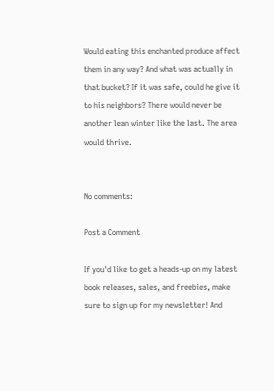Would eating this enchanted produce affect them in any way? And what was actually in that bucket? If it was safe, could he give it to his neighbors? There would never be another lean winter like the last. The area would thrive.


No comments:

Post a Comment

If you'd like to get a heads-up on my latest book releases, sales, and freebies, make sure to sign up for my newsletter! And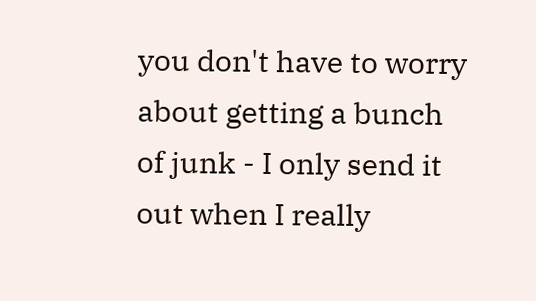you don't have to worry about getting a bunch of junk - I only send it out when I really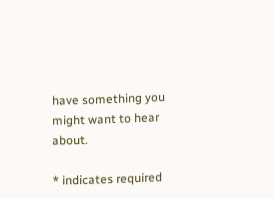have something you might want to hear about.

* indicates required